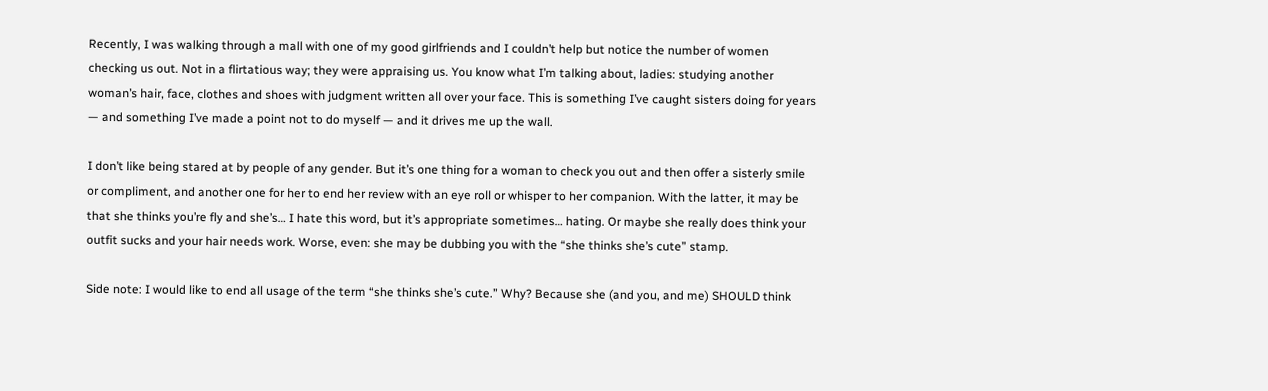Recently, I was walking through a mall with one of my good girlfriends and I couldn’t help but notice the number of women checking us out. Not in a flirtatious way; they were appraising us. You know what I’m talking about, ladies: studying another woman’s hair, face, clothes and shoes with judgment written all over your face. This is something I’ve caught sisters doing for years — and something I’ve made a point not to do myself — and it drives me up the wall.

I don’t like being stared at by people of any gender. But it’s one thing for a woman to check you out and then offer a sisterly smile or compliment, and another one for her to end her review with an eye roll or whisper to her companion. With the latter, it may be that she thinks you’re fly and she’s… I hate this word, but it’s appropriate sometimes… hating. Or maybe she really does think your outfit sucks and your hair needs work. Worse, even: she may be dubbing you with the “she thinks she’s cute” stamp.

Side note: I would like to end all usage of the term “she thinks she’s cute.” Why? Because she (and you, and me) SHOULD think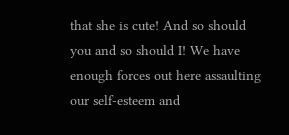that she is cute! And so should you and so should I! We have enough forces out here assaulting our self-esteem and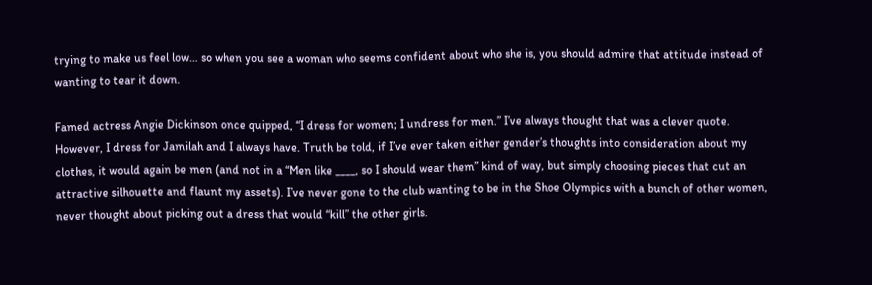trying to make us feel low… so when you see a woman who seems confident about who she is, you should admire that attitude instead of wanting to tear it down.

Famed actress Angie Dickinson once quipped, “I dress for women; I undress for men.” I’ve always thought that was a clever quote. However, I dress for Jamilah and I always have. Truth be told, if I’ve ever taken either gender’s thoughts into consideration about my clothes, it would again be men (and not in a “Men like ____, so I should wear them” kind of way, but simply choosing pieces that cut an attractive silhouette and flaunt my assets). I’ve never gone to the club wanting to be in the Shoe Olympics with a bunch of other women, never thought about picking out a dress that would “kill” the other girls.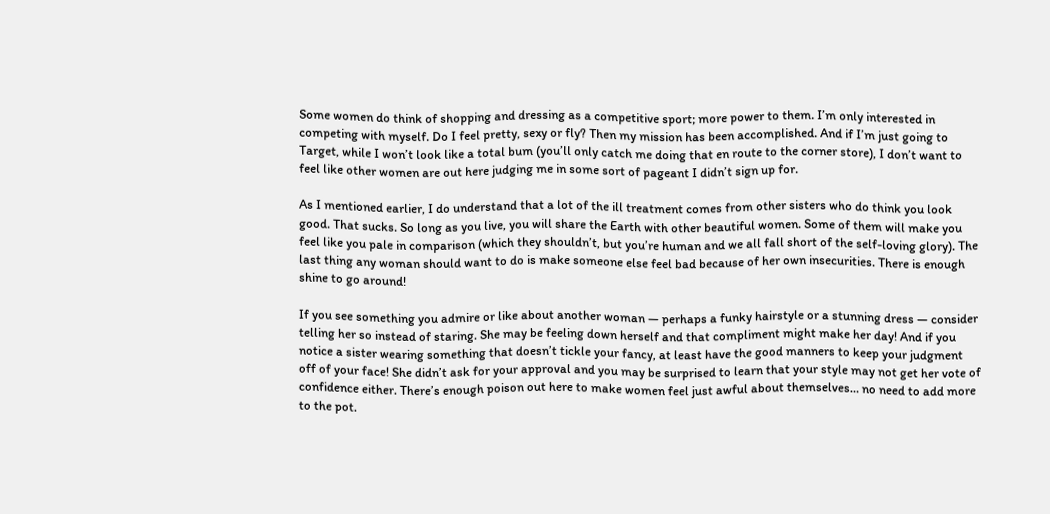Some women do think of shopping and dressing as a competitive sport; more power to them. I’m only interested in competing with myself. Do I feel pretty, sexy or fly? Then my mission has been accomplished. And if I’m just going to Target, while I won’t look like a total bum (you’ll only catch me doing that en route to the corner store), I don’t want to feel like other women are out here judging me in some sort of pageant I didn’t sign up for.

As I mentioned earlier, I do understand that a lot of the ill treatment comes from other sisters who do think you look good. That sucks. So long as you live, you will share the Earth with other beautiful women. Some of them will make you feel like you pale in comparison (which they shouldn’t, but you’re human and we all fall short of the self-loving glory). The last thing any woman should want to do is make someone else feel bad because of her own insecurities. There is enough shine to go around!

If you see something you admire or like about another woman — perhaps a funky hairstyle or a stunning dress — consider telling her so instead of staring. She may be feeling down herself and that compliment might make her day! And if you notice a sister wearing something that doesn’t tickle your fancy, at least have the good manners to keep your judgment off of your face! She didn’t ask for your approval and you may be surprised to learn that your style may not get her vote of confidence either. There’s enough poison out here to make women feel just awful about themselves… no need to add more to the pot.